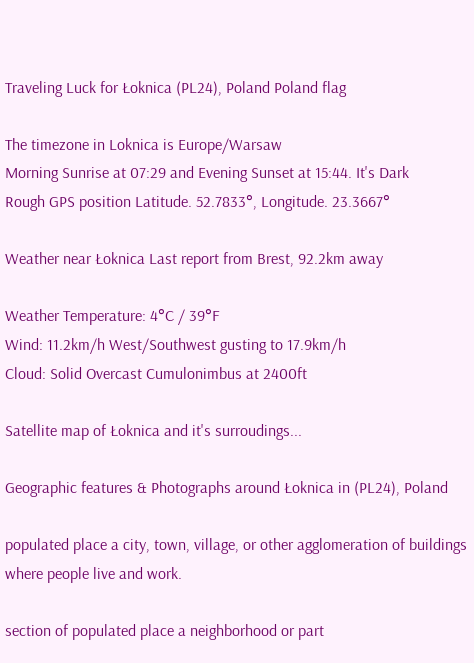Traveling Luck for Łoknica (PL24), Poland Poland flag

The timezone in Loknica is Europe/Warsaw
Morning Sunrise at 07:29 and Evening Sunset at 15:44. It's Dark
Rough GPS position Latitude. 52.7833°, Longitude. 23.3667°

Weather near Łoknica Last report from Brest, 92.2km away

Weather Temperature: 4°C / 39°F
Wind: 11.2km/h West/Southwest gusting to 17.9km/h
Cloud: Solid Overcast Cumulonimbus at 2400ft

Satellite map of Łoknica and it's surroudings...

Geographic features & Photographs around Łoknica in (PL24), Poland

populated place a city, town, village, or other agglomeration of buildings where people live and work.

section of populated place a neighborhood or part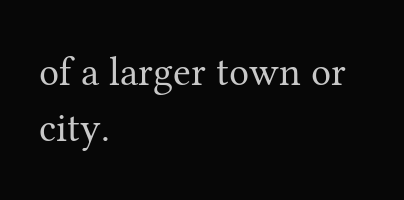of a larger town or city.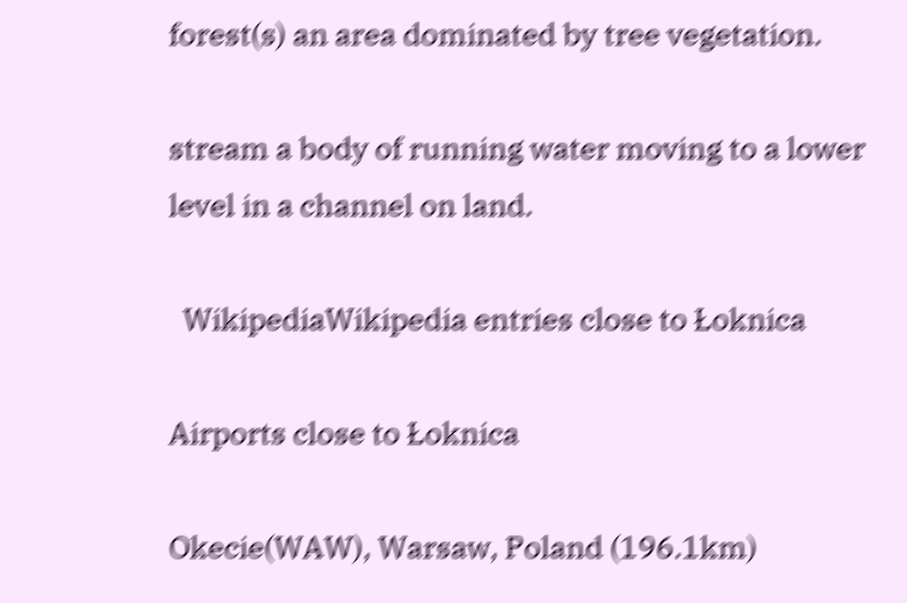forest(s) an area dominated by tree vegetation.

stream a body of running water moving to a lower level in a channel on land.

  WikipediaWikipedia entries close to Łoknica

Airports close to Łoknica

Okecie(WAW), Warsaw, Poland (196.1km)